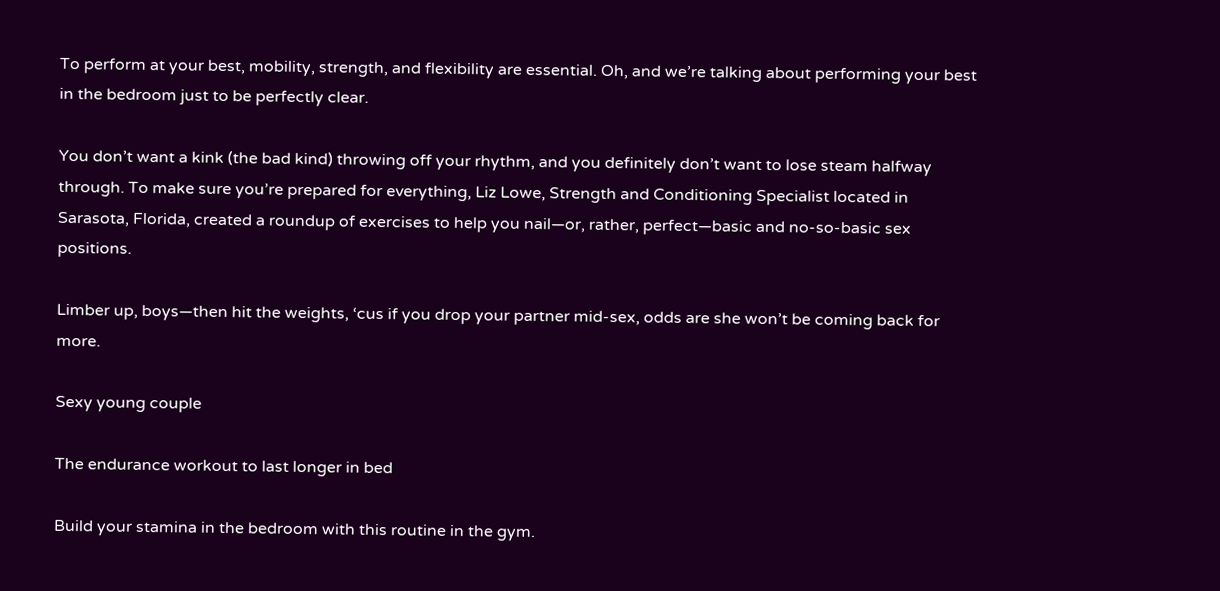To perform at your best, mobility, strength, and flexibility are essential. Oh, and we’re talking about performing your best in the bedroom just to be perfectly clear.

You don’t want a kink (the bad kind) throwing off your rhythm, and you definitely don’t want to lose steam halfway through. To make sure you’re prepared for everything, Liz Lowe, Strength and Conditioning Specialist located in Sarasota, Florida, created a roundup of exercises to help you nail—or, rather, perfect—basic and no-so-basic sex positions.

Limber up, boys—then hit the weights, ‘cus if you drop your partner mid-sex, odds are she won’t be coming back for more.

Sexy young couple

The endurance workout to last longer in bed

Build your stamina in the bedroom with this routine in the gym.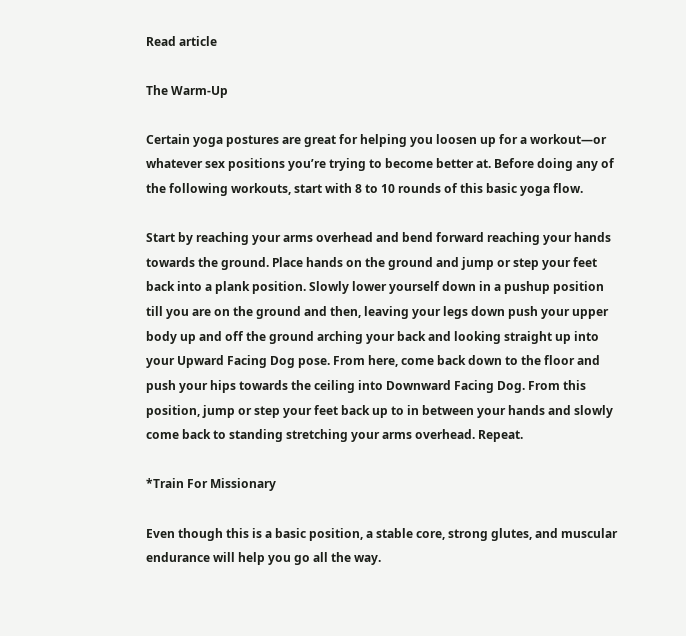Read article

The Warm-Up

Certain yoga postures are great for helping you loosen up for a workout—or whatever sex positions you’re trying to become better at. Before doing any of the following workouts, start with 8 to 10 rounds of this basic yoga flow.

Start by reaching your arms overhead and bend forward reaching your hands towards the ground. Place hands on the ground and jump or step your feet back into a plank position. Slowly lower yourself down in a pushup position till you are on the ground and then, leaving your legs down push your upper body up and off the ground arching your back and looking straight up into your Upward Facing Dog pose. From here, come back down to the floor and push your hips towards the ceiling into Downward Facing Dog. From this position, jump or step your feet back up to in between your hands and slowly come back to standing stretching your arms overhead. Repeat.

*Train For Missionary

Even though this is a basic position, a stable core, strong glutes, and muscular endurance will help you go all the way.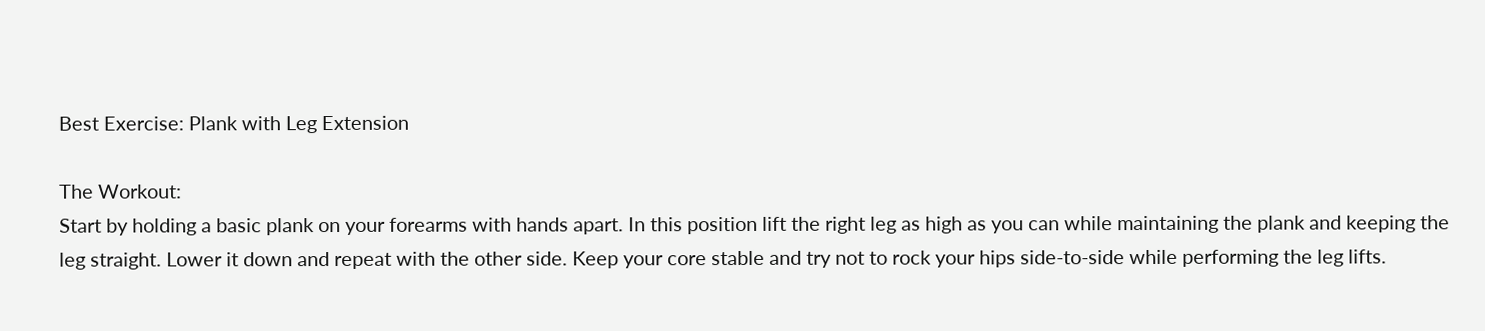Best Exercise: Plank with Leg Extension

The Workout:
Start by holding a basic plank on your forearms with hands apart. In this position lift the right leg as high as you can while maintaining the plank and keeping the leg straight. Lower it down and repeat with the other side. Keep your core stable and try not to rock your hips side-to-side while performing the leg lifts.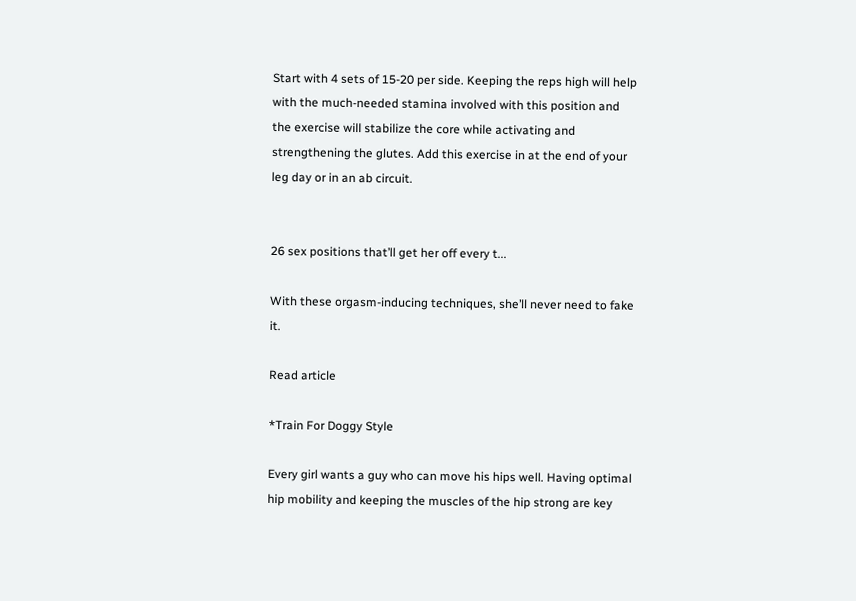Start with 4 sets of 15-20 per side. Keeping the reps high will help with the much-needed stamina involved with this position and the exercise will stabilize the core while activating and strengthening the glutes. Add this exercise in at the end of your leg day or in an ab circuit.


26 sex positions that’ll get her off every t...

With these orgasm-inducing techniques, she’ll never need to fake it.

Read article

*Train For Doggy Style

Every girl wants a guy who can move his hips well. Having optimal hip mobility and keeping the muscles of the hip strong are key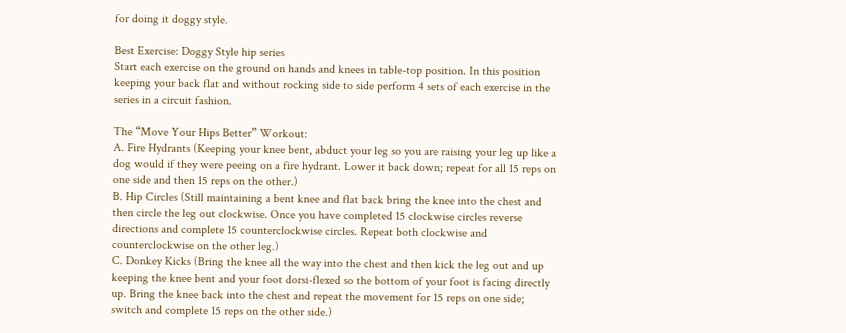for doing it doggy style.

Best Exercise: Doggy Style hip series
Start each exercise on the ground on hands and knees in table-top position. In this position keeping your back flat and without rocking side to side perform 4 sets of each exercise in the series in a circuit fashion.

The “Move Your Hips Better” Workout:
A. Fire Hydrants (Keeping your knee bent, abduct your leg so you are raising your leg up like a dog would if they were peeing on a fire hydrant. Lower it back down; repeat for all 15 reps on one side and then 15 reps on the other.)
B. Hip Circles (Still maintaining a bent knee and flat back bring the knee into the chest and then circle the leg out clockwise. Once you have completed 15 clockwise circles reverse directions and complete 15 counterclockwise circles. Repeat both clockwise and counterclockwise on the other leg.)
C. Donkey Kicks (Bring the knee all the way into the chest and then kick the leg out and up keeping the knee bent and your foot dorsi-flexed so the bottom of your foot is facing directly up. Bring the knee back into the chest and repeat the movement for 15 reps on one side; switch and complete 15 reps on the other side.)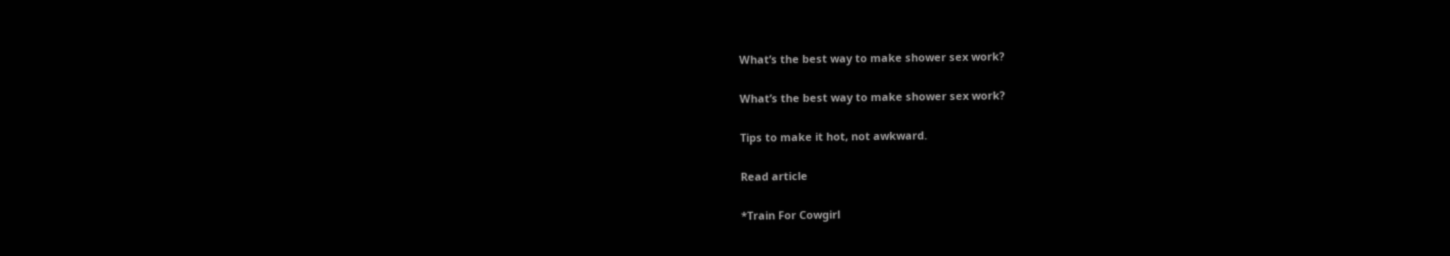What’s the best way to make shower sex work?

What’s the best way to make shower sex work?

Tips to make it hot, not awkward.

Read article

*Train For Cowgirl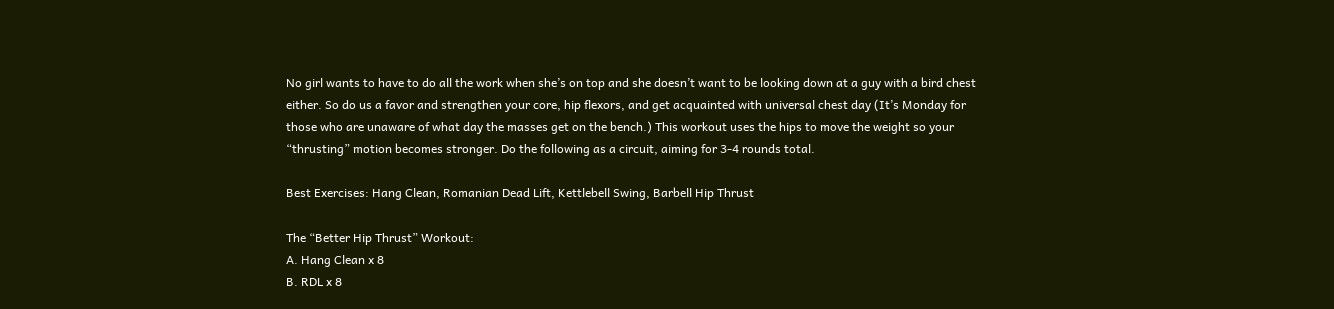No girl wants to have to do all the work when she’s on top and she doesn’t want to be looking down at a guy with a bird chest either. So do us a favor and strengthen your core, hip flexors, and get acquainted with universal chest day (It’s Monday for those who are unaware of what day the masses get on the bench.) This workout uses the hips to move the weight so your “thrusting” motion becomes stronger. Do the following as a circuit, aiming for 3-4 rounds total.

Best Exercises: Hang Clean, Romanian Dead Lift, Kettlebell Swing, Barbell Hip Thrust

The “Better Hip Thrust” Workout:
A. Hang Clean x 8
B. RDL x 8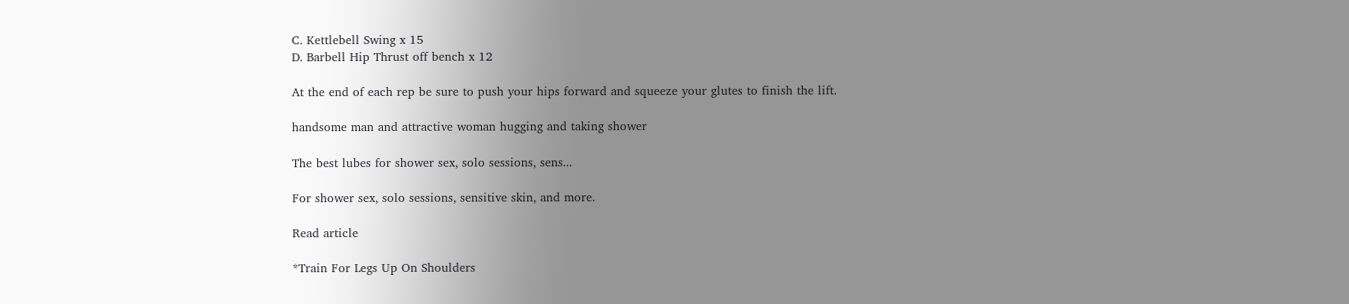C. Kettlebell Swing x 15
D. Barbell Hip Thrust off bench x 12

At the end of each rep be sure to push your hips forward and squeeze your glutes to finish the lift.

handsome man and attractive woman hugging and taking shower

The best lubes for shower sex, solo sessions, sens...

For shower sex, solo sessions, sensitive skin, and more.

Read article

*Train For Legs Up On Shoulders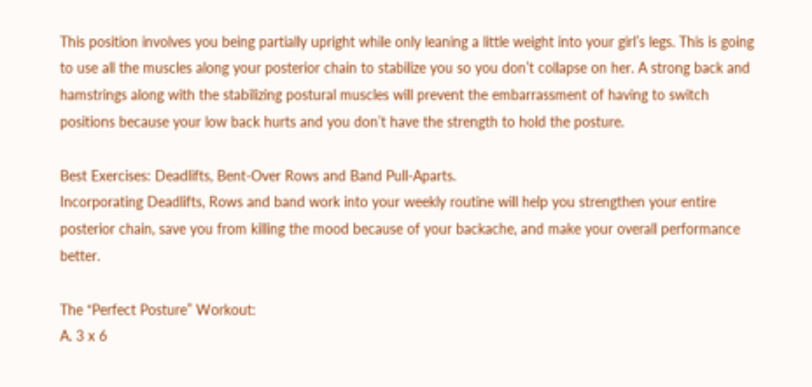This position involves you being partially upright while only leaning a little weight into your girl’s legs. This is going to use all the muscles along your posterior chain to stabilize you so you don’t collapse on her. A strong back and hamstrings along with the stabilizing postural muscles will prevent the embarrassment of having to switch positions because your low back hurts and you don’t have the strength to hold the posture.

Best Exercises: Deadlifts, Bent-Over Rows and Band Pull-Aparts.
Incorporating Deadlifts, Rows and band work into your weekly routine will help you strengthen your entire posterior chain, save you from killing the mood because of your backache, and make your overall performance better.

The “Perfect Posture” Workout:
A. 3 x 6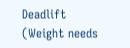Deadlift (Weight needs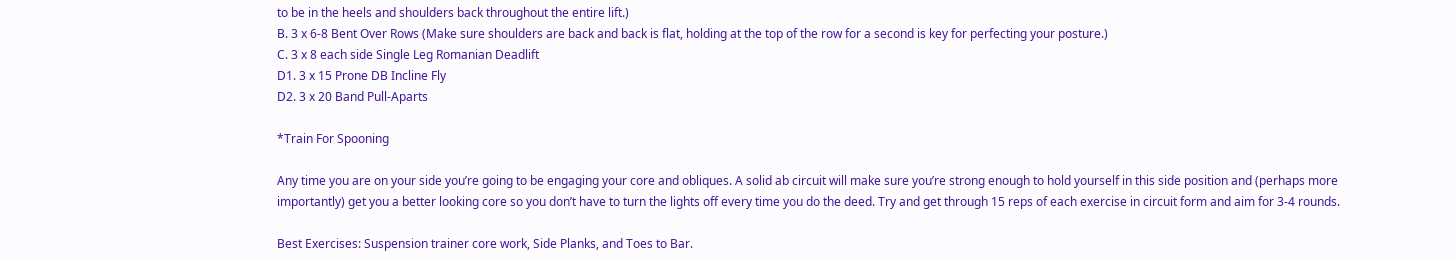to be in the heels and shoulders back throughout the entire lift.)
B. 3 x 6-8 Bent Over Rows (Make sure shoulders are back and back is flat, holding at the top of the row for a second is key for perfecting your posture.)
C. 3 x 8 each side Single Leg Romanian Deadlift
D1. 3 x 15 Prone DB Incline Fly
D2. 3 x 20 Band Pull-Aparts

*Train For Spooning

Any time you are on your side you’re going to be engaging your core and obliques. A solid ab circuit will make sure you’re strong enough to hold yourself in this side position and (perhaps more importantly) get you a better looking core so you don’t have to turn the lights off every time you do the deed. Try and get through 15 reps of each exercise in circuit form and aim for 3-4 rounds.

Best Exercises: Suspension trainer core work, Side Planks, and Toes to Bar.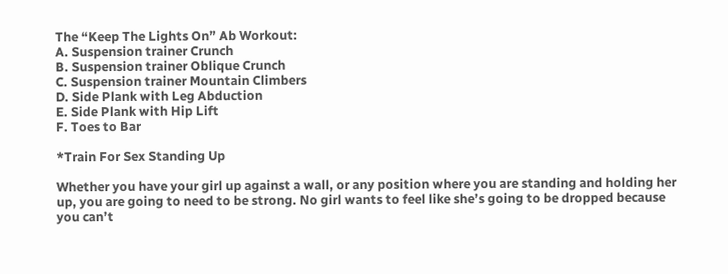The “Keep The Lights On” Ab Workout:
A. Suspension trainer Crunch
B. Suspension trainer Oblique Crunch
C. Suspension trainer Mountain Climbers
D. Side Plank with Leg Abduction
E. Side Plank with Hip Lift
F. Toes to Bar

*Train For Sex Standing Up

Whether you have your girl up against a wall, or any position where you are standing and holding her up, you are going to need to be strong. No girl wants to feel like she’s going to be dropped because you can’t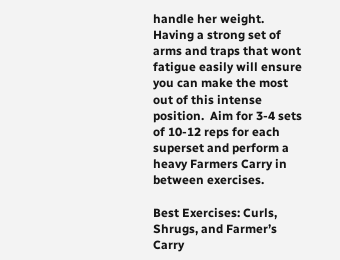handle her weight. Having a strong set of arms and traps that wont fatigue easily will ensure you can make the most out of this intense position.  Aim for 3-4 sets of 10-12 reps for each superset and perform a heavy Farmers Carry in between exercises.

Best Exercises: Curls, Shrugs, and Farmer’s Carry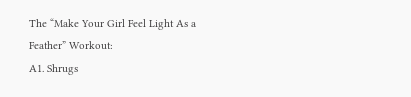The “Make Your Girl Feel Light As a Feather” Workout:
A1. Shrugs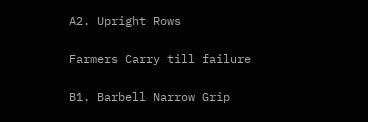A2. Upright Rows

Farmers Carry till failure

B1. Barbell Narrow Grip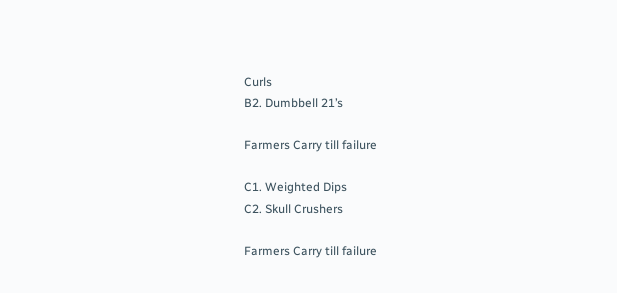Curls
B2. Dumbbell 21’s

Farmers Carry till failure

C1. Weighted Dips
C2. Skull Crushers

Farmers Carry till failure